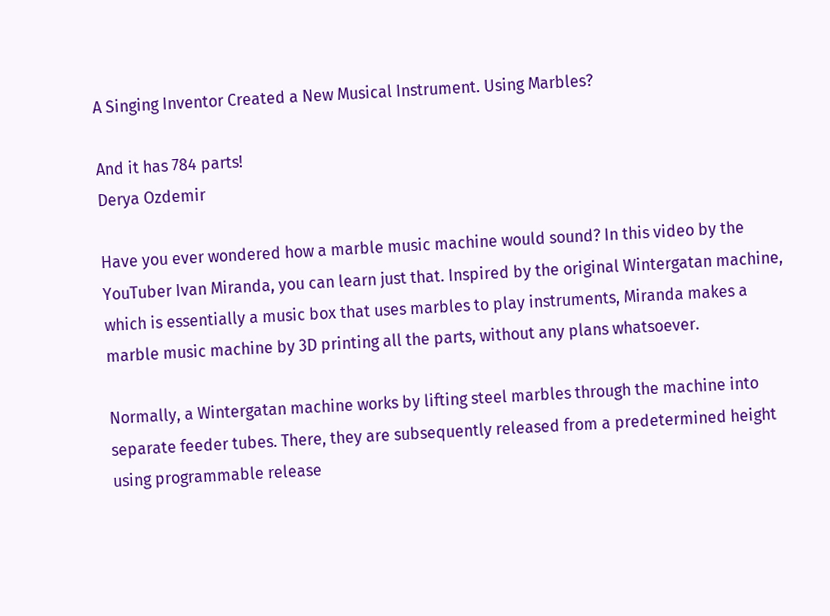A Singing Inventor Created a New Musical Instrument. Using Marbles?

And it has 784 parts!
Derya Ozdemir

Have you ever wondered how a marble music machine would sound? In this video by the YouTuber Ivan Miranda, you can learn just that. Inspired by the original Wintergatan machine, which is essentially a music box that uses marbles to play instruments, Miranda makes a marble music machine by 3D printing all the parts, without any plans whatsoever.

Normally, a Wintergatan machine works by lifting steel marbles through the machine into separate feeder tubes. There, they are subsequently released from a predetermined height using programmable release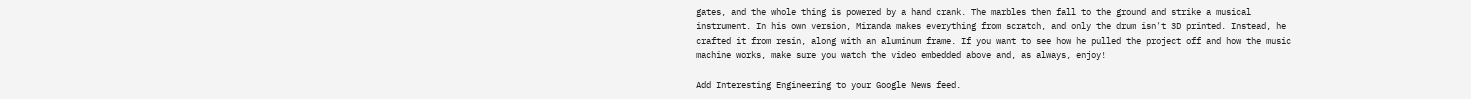gates, and the whole thing is powered by a hand crank. The marbles then fall to the ground and strike a musical instrument. In his own version, Miranda makes everything from scratch, and only the drum isn't 3D printed. Instead, he crafted it from resin, along with an aluminum frame. If you want to see how he pulled the project off and how the music machine works, make sure you watch the video embedded above and, as always, enjoy!

Add Interesting Engineering to your Google News feed.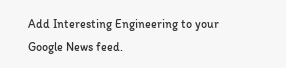Add Interesting Engineering to your Google News feed.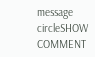message circleSHOW COMMENT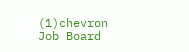(1)chevron
Job Board